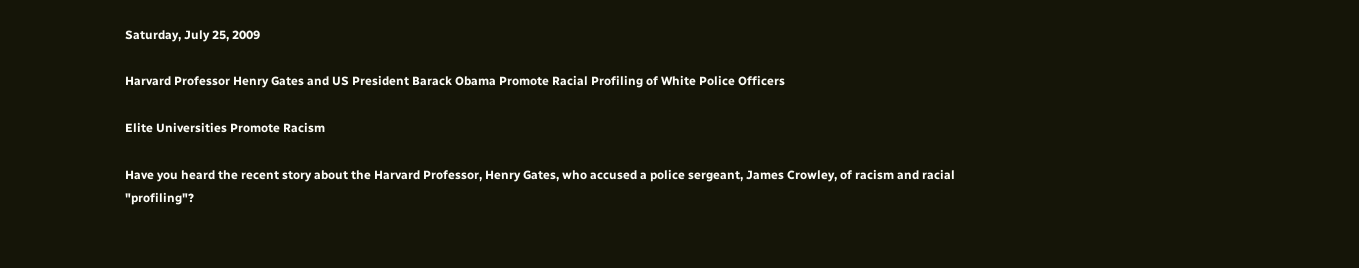Saturday, July 25, 2009

Harvard Professor Henry Gates and US President Barack Obama Promote Racial Profiling of White Police Officers

Elite Universities Promote Racism

Have you heard the recent story about the Harvard Professor, Henry Gates, who accused a police sergeant, James Crowley, of racism and racial "profiling"?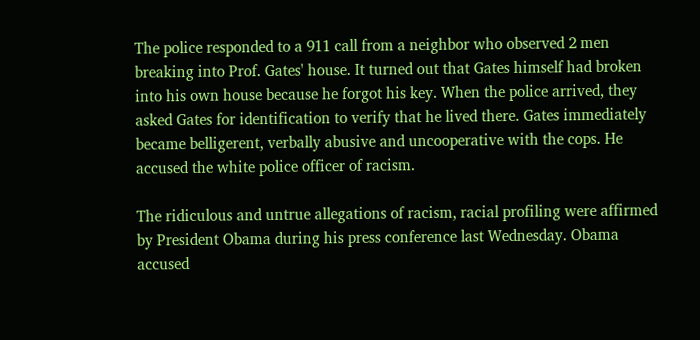The police responded to a 911 call from a neighbor who observed 2 men breaking into Prof. Gates' house. It turned out that Gates himself had broken into his own house because he forgot his key. When the police arrived, they asked Gates for identification to verify that he lived there. Gates immediately became belligerent, verbally abusive and uncooperative with the cops. He accused the white police officer of racism.

The ridiculous and untrue allegations of racism, racial profiling were affirmed by President Obama during his press conference last Wednesday. Obama accused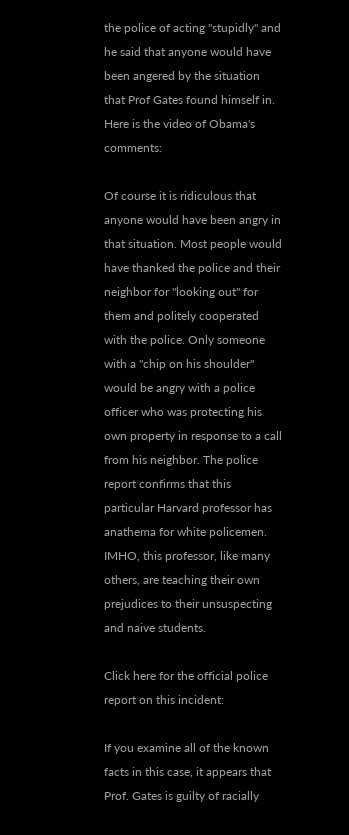the police of acting "stupidly" and he said that anyone would have been angered by the situation that Prof Gates found himself in. Here is the video of Obama's comments:

Of course it is ridiculous that anyone would have been angry in that situation. Most people would have thanked the police and their neighbor for "looking out" for them and politely cooperated with the police. Only someone with a "chip on his shoulder" would be angry with a police officer who was protecting his own property in response to a call from his neighbor. The police report confirms that this particular Harvard professor has anathema for white policemen. IMHO, this professor, like many others, are teaching their own prejudices to their unsuspecting and naive students.

Click here for the official police report on this incident:

If you examine all of the known facts in this case, it appears that Prof. Gates is guilty of racially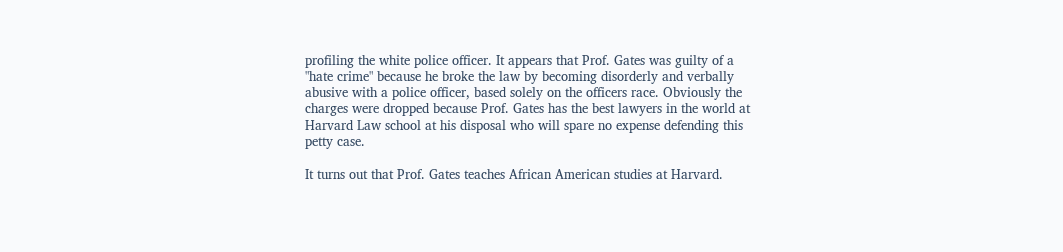profiling the white police officer. It appears that Prof. Gates was guilty of a "hate crime" because he broke the law by becoming disorderly and verbally abusive with a police officer, based solely on the officers race. Obviously the charges were dropped because Prof. Gates has the best lawyers in the world at Harvard Law school at his disposal who will spare no expense defending this petty case.

It turns out that Prof. Gates teaches African American studies at Harvard.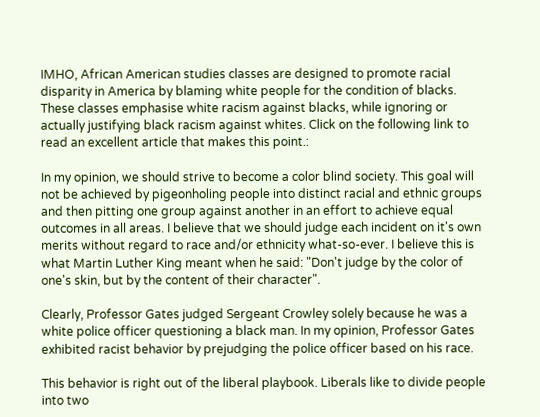IMHO, African American studies classes are designed to promote racial disparity in America by blaming white people for the condition of blacks. These classes emphasise white racism against blacks, while ignoring or actually justifying black racism against whites. Click on the following link to read an excellent article that makes this point.:

In my opinion, we should strive to become a color blind society. This goal will not be achieved by pigeonholing people into distinct racial and ethnic groups and then pitting one group against another in an effort to achieve equal outcomes in all areas. I believe that we should judge each incident on it's own merits without regard to race and/or ethnicity what-so-ever. I believe this is what Martin Luther King meant when he said: "Don't judge by the color of one's skin, but by the content of their character".

Clearly, Professor Gates judged Sergeant Crowley solely because he was a white police officer questioning a black man. In my opinion, Professor Gates exhibited racist behavior by prejudging the police officer based on his race.

This behavior is right out of the liberal playbook. Liberals like to divide people into two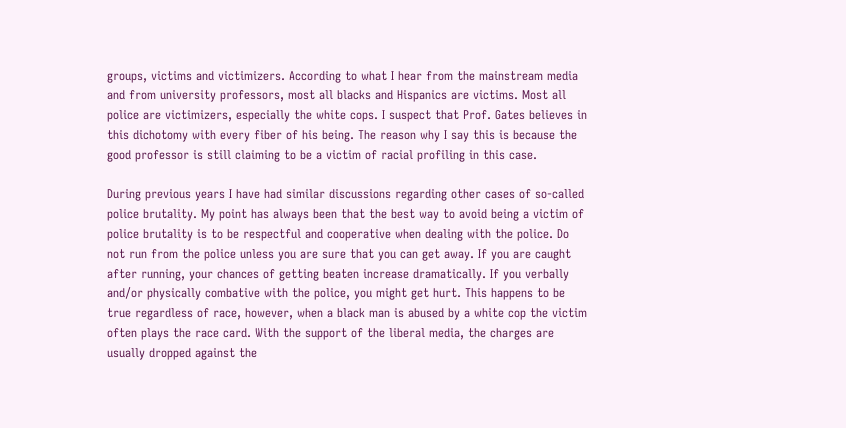groups, victims and victimizers. According to what I hear from the mainstream media and from university professors, most all blacks and Hispanics are victims. Most all police are victimizers, especially the white cops. I suspect that Prof. Gates believes in this dichotomy with every fiber of his being. The reason why I say this is because the good professor is still claiming to be a victim of racial profiling in this case.

During previous years I have had similar discussions regarding other cases of so-called police brutality. My point has always been that the best way to avoid being a victim of police brutality is to be respectful and cooperative when dealing with the police. Do not run from the police unless you are sure that you can get away. If you are caught after running, your chances of getting beaten increase dramatically. If you verbally and/or physically combative with the police, you might get hurt. This happens to be true regardless of race, however, when a black man is abused by a white cop the victim often plays the race card. With the support of the liberal media, the charges are usually dropped against the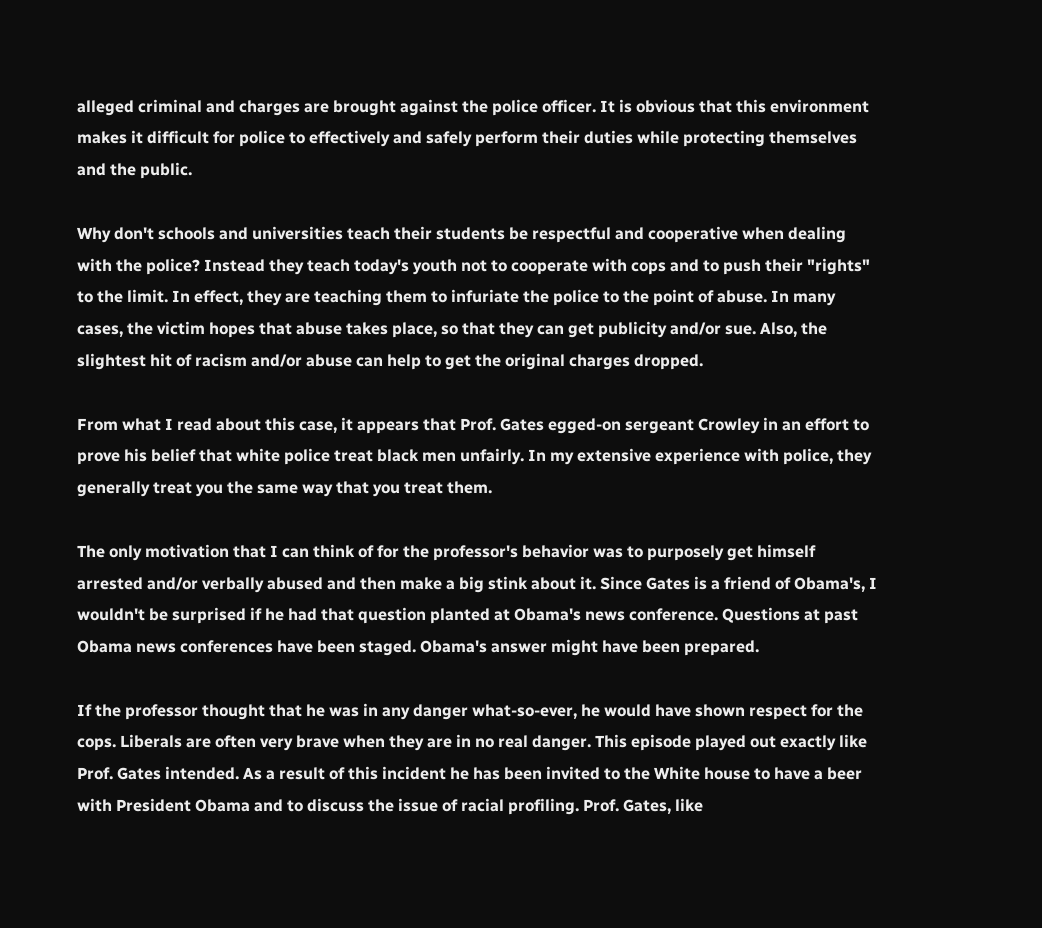alleged criminal and charges are brought against the police officer. It is obvious that this environment makes it difficult for police to effectively and safely perform their duties while protecting themselves and the public.

Why don't schools and universities teach their students be respectful and cooperative when dealing with the police? Instead they teach today's youth not to cooperate with cops and to push their "rights" to the limit. In effect, they are teaching them to infuriate the police to the point of abuse. In many cases, the victim hopes that abuse takes place, so that they can get publicity and/or sue. Also, the slightest hit of racism and/or abuse can help to get the original charges dropped.

From what I read about this case, it appears that Prof. Gates egged-on sergeant Crowley in an effort to prove his belief that white police treat black men unfairly. In my extensive experience with police, they generally treat you the same way that you treat them.

The only motivation that I can think of for the professor's behavior was to purposely get himself arrested and/or verbally abused and then make a big stink about it. Since Gates is a friend of Obama's, I wouldn't be surprised if he had that question planted at Obama's news conference. Questions at past Obama news conferences have been staged. Obama's answer might have been prepared.

If the professor thought that he was in any danger what-so-ever, he would have shown respect for the cops. Liberals are often very brave when they are in no real danger. This episode played out exactly like Prof. Gates intended. As a result of this incident he has been invited to the White house to have a beer with President Obama and to discuss the issue of racial profiling. Prof. Gates, like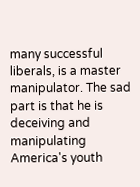many successful liberals, is a master manipulator. The sad part is that he is deceiving and manipulating America's youth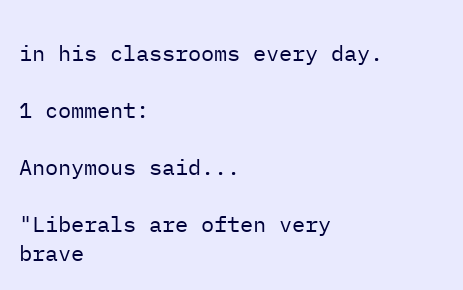in his classrooms every day.

1 comment:

Anonymous said...

"Liberals are often very brave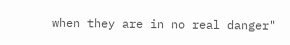when they are in no real danger"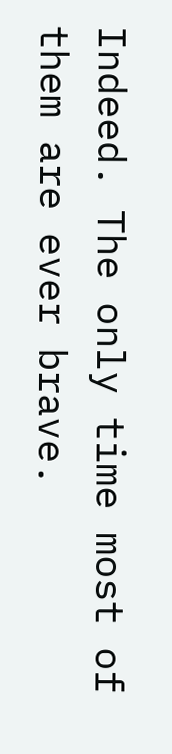Indeed. The only time most of them are ever brave.